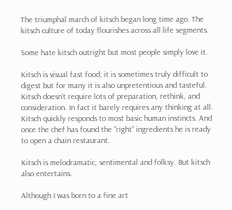The triumphal march of kitsch began long time ago. The kitsch culture of today flourishes across all life segments.

Some hate kitsch outright but most people simply love it.

Kitsch is visual fast food; it is sometimes truly difficult to digest but for many it is also unpretentious and tasteful. Kitsch doesn’t require lots of preparation, rethink, and consideration. In fact it barely requires any thinking at all. Kitsch quickly responds to most basic human instincts. And once the chef has found the “right” ingredients he is ready to open a chain restaurant.

Kitsch is melodramatic, sentimental and folksy. But kitsch also entertains.

Although I was born to a fine art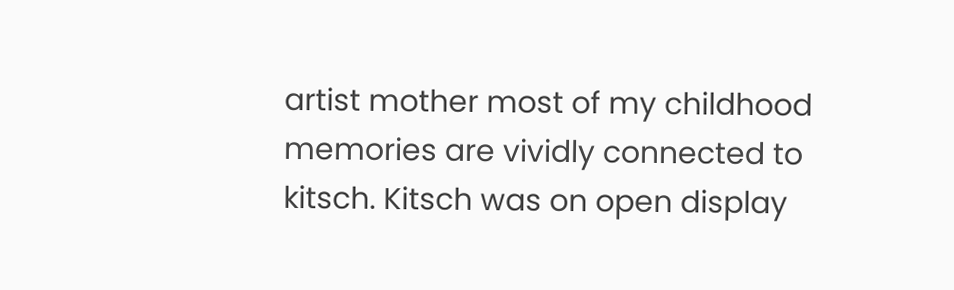artist mother most of my childhood memories are vividly connected to kitsch. Kitsch was on open display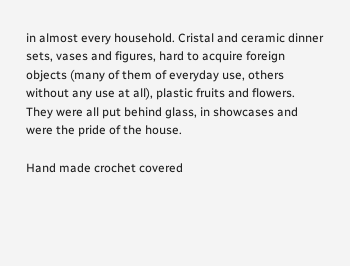in almost every household. Cristal and ceramic dinner sets, vases and figures, hard to acquire foreign objects (many of them of everyday use, others without any use at all), plastic fruits and flowers. They were all put behind glass, in showcases and were the pride of the house.

Hand made crochet covered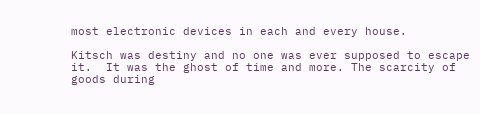most electronic devices in each and every house.

Kitsch was destiny and no one was ever supposed to escape it.  It was the ghost of time and more. The scarcity of goods during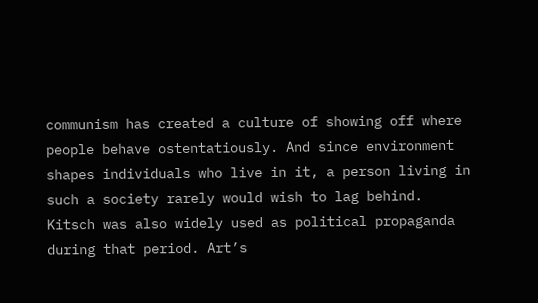communism has created a culture of showing off where people behave ostentatiously. And since environment shapes individuals who live in it, a person living in such a society rarely would wish to lag behind. Kitsch was also widely used as political propaganda during that period. Art’s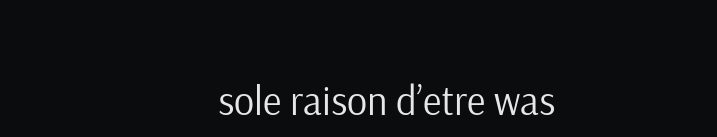sole raison d’etre was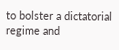to bolster a dictatorial regime and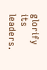glorify its leaders.